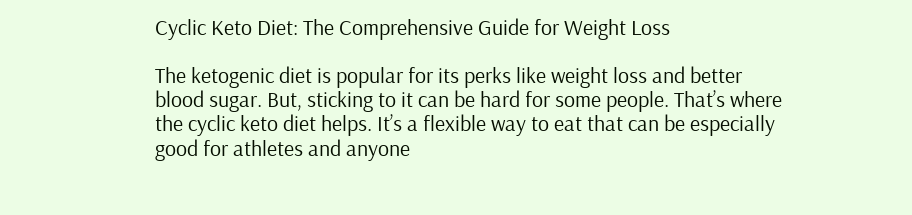Cyclic Keto Diet: The Comprehensive Guide for Weight Loss

The ketogenic diet is popular for its perks like weight loss and better blood sugar. But, sticking to it can be hard for some people. That’s where the cyclic keto diet helps. It’s a flexible way to eat that can be especially good for athletes and anyone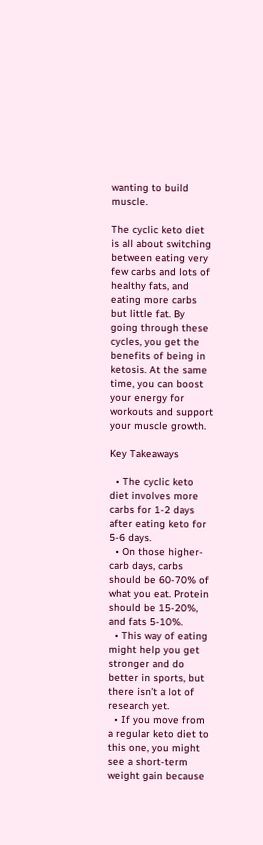wanting to build muscle.

The cyclic keto diet is all about switching between eating very few carbs and lots of healthy fats, and eating more carbs but little fat. By going through these cycles, you get the benefits of being in ketosis. At the same time, you can boost your energy for workouts and support your muscle growth.

Key Takeaways

  • The cyclic keto diet involves more carbs for 1-2 days after eating keto for 5-6 days.
  • On those higher-carb days, carbs should be 60-70% of what you eat. Protein should be 15-20%, and fats 5-10%.
  • This way of eating might help you get stronger and do better in sports, but there isn’t a lot of research yet.
  • If you move from a regular keto diet to this one, you might see a short-term weight gain because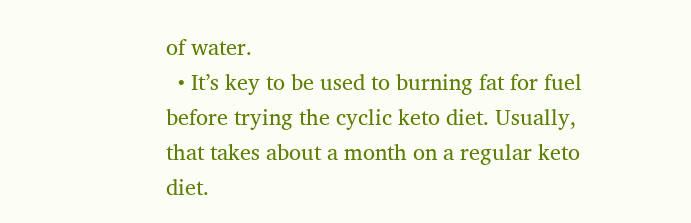of water.
  • It’s key to be used to burning fat for fuel before trying the cyclic keto diet. Usually, that takes about a month on a regular keto diet.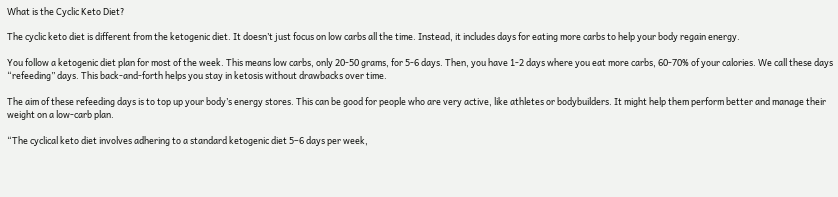What is the Cyclic Keto Diet?

The cyclic keto diet is different from the ketogenic diet. It doesn’t just focus on low carbs all the time. Instead, it includes days for eating more carbs to help your body regain energy.

You follow a ketogenic diet plan for most of the week. This means low carbs, only 20-50 grams, for 5-6 days. Then, you have 1-2 days where you eat more carbs, 60-70% of your calories. We call these days “refeeding” days. This back-and-forth helps you stay in ketosis without drawbacks over time.

The aim of these refeeding days is to top up your body’s energy stores. This can be good for people who are very active, like athletes or bodybuilders. It might help them perform better and manage their weight on a low-carb plan.

“The cyclical keto diet involves adhering to a standard ketogenic diet 5–6 days per week,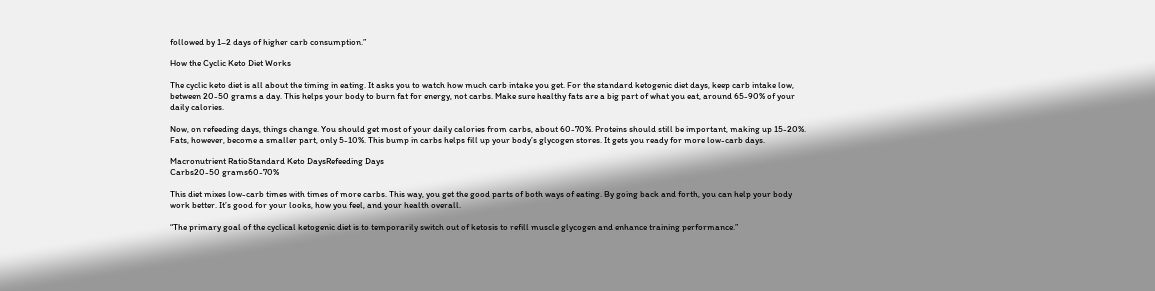followed by 1–2 days of higher carb consumption.”

How the Cyclic Keto Diet Works

The cyclic keto diet is all about the timing in eating. It asks you to watch how much carb intake you get. For the standard ketogenic diet days, keep carb intake low, between 20-50 grams a day. This helps your body to burn fat for energy, not carbs. Make sure healthy fats are a big part of what you eat, around 65-90% of your daily calories.

Now, on refeeding days, things change. You should get most of your daily calories from carbs, about 60-70%. Proteins should still be important, making up 15-20%. Fats, however, become a smaller part, only 5-10%. This bump in carbs helps fill up your body’s glycogen stores. It gets you ready for more low-carb days.

Macronutrient RatioStandard Keto DaysRefeeding Days
Carbs20-50 grams60-70%

This diet mixes low-carb times with times of more carbs. This way, you get the good parts of both ways of eating. By going back and forth, you can help your body work better. It’s good for your looks, how you feel, and your health overall.

“The primary goal of the cyclical ketogenic diet is to temporarily switch out of ketosis to refill muscle glycogen and enhance training performance.”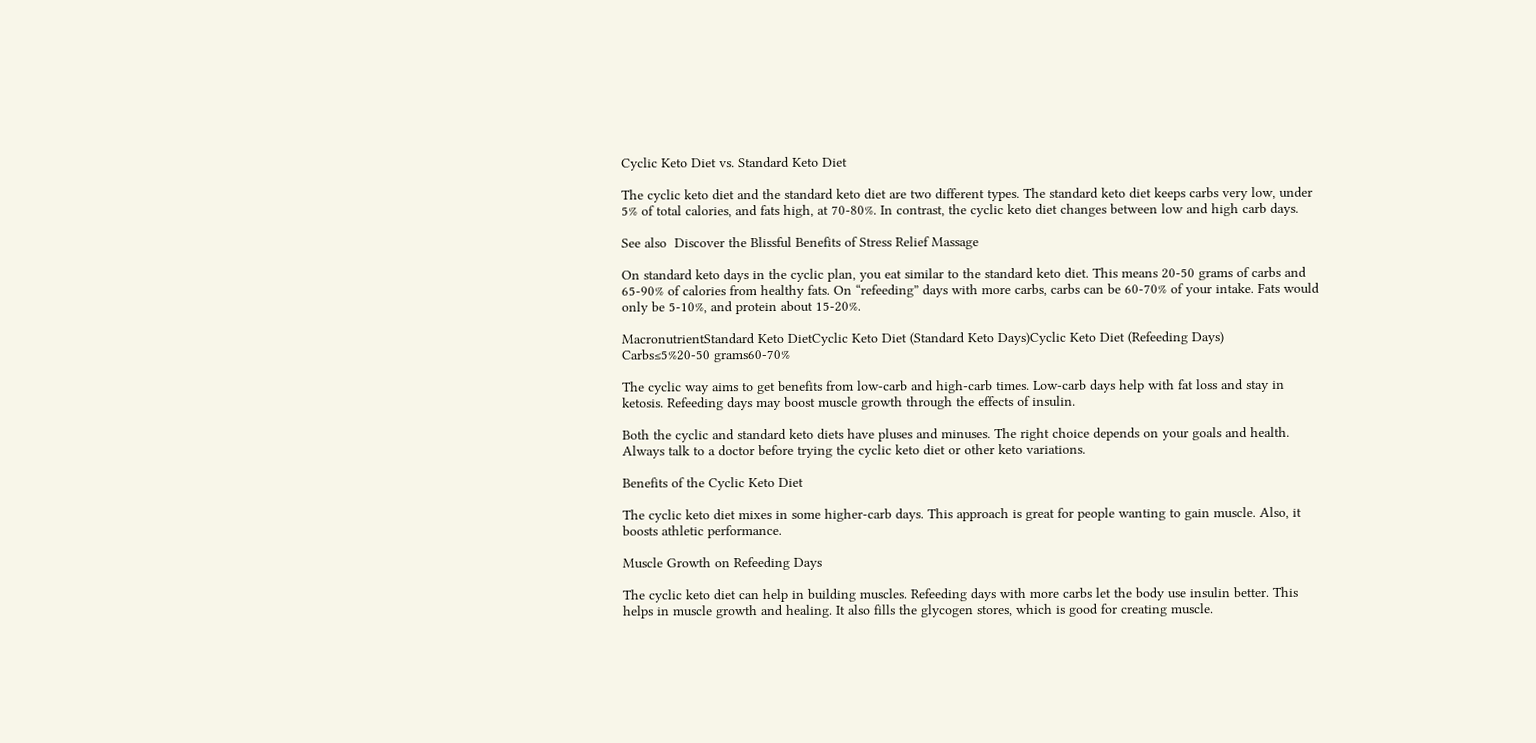Cyclic Keto Diet vs. Standard Keto Diet

The cyclic keto diet and the standard keto diet are two different types. The standard keto diet keeps carbs very low, under 5% of total calories, and fats high, at 70-80%. In contrast, the cyclic keto diet changes between low and high carb days.

See also  Discover the Blissful Benefits of Stress Relief Massage

On standard keto days in the cyclic plan, you eat similar to the standard keto diet. This means 20-50 grams of carbs and 65-90% of calories from healthy fats. On “refeeding” days with more carbs, carbs can be 60-70% of your intake. Fats would only be 5-10%, and protein about 15-20%.

MacronutrientStandard Keto DietCyclic Keto Diet (Standard Keto Days)Cyclic Keto Diet (Refeeding Days)
Carbs≤5%20-50 grams60-70%

The cyclic way aims to get benefits from low-carb and high-carb times. Low-carb days help with fat loss and stay in ketosis. Refeeding days may boost muscle growth through the effects of insulin.

Both the cyclic and standard keto diets have pluses and minuses. The right choice depends on your goals and health. Always talk to a doctor before trying the cyclic keto diet or other keto variations.

Benefits of the Cyclic Keto Diet

The cyclic keto diet mixes in some higher-carb days. This approach is great for people wanting to gain muscle. Also, it boosts athletic performance.

Muscle Growth on Refeeding Days

The cyclic keto diet can help in building muscles. Refeeding days with more carbs let the body use insulin better. This helps in muscle growth and healing. It also fills the glycogen stores, which is good for creating muscle.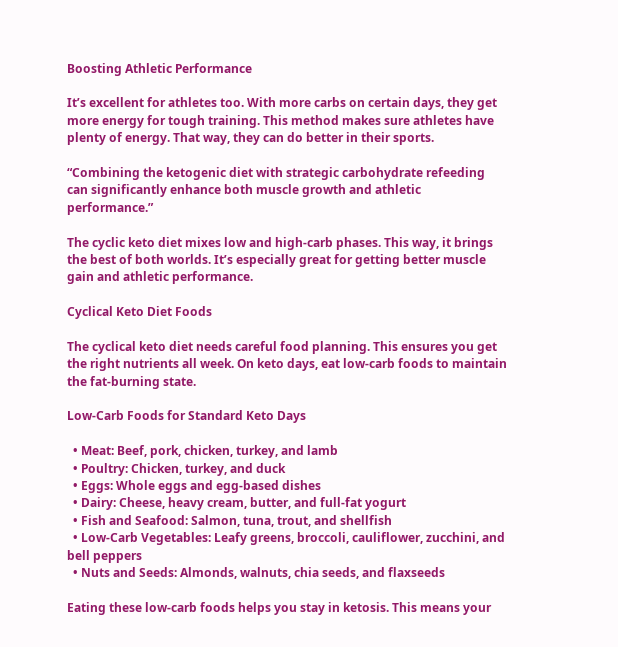Boosting Athletic Performance

It’s excellent for athletes too. With more carbs on certain days, they get more energy for tough training. This method makes sure athletes have plenty of energy. That way, they can do better in their sports.

“Combining the ketogenic diet with strategic carbohydrate refeeding can significantly enhance both muscle growth and athletic performance.”

The cyclic keto diet mixes low and high-carb phases. This way, it brings the best of both worlds. It’s especially great for getting better muscle gain and athletic performance.

Cyclical Keto Diet Foods

The cyclical keto diet needs careful food planning. This ensures you get the right nutrients all week. On keto days, eat low-carb foods to maintain the fat-burning state.

Low-Carb Foods for Standard Keto Days

  • Meat: Beef, pork, chicken, turkey, and lamb
  • Poultry: Chicken, turkey, and duck
  • Eggs: Whole eggs and egg-based dishes
  • Dairy: Cheese, heavy cream, butter, and full-fat yogurt
  • Fish and Seafood: Salmon, tuna, trout, and shellfish
  • Low-Carb Vegetables: Leafy greens, broccoli, cauliflower, zucchini, and bell peppers
  • Nuts and Seeds: Almonds, walnuts, chia seeds, and flaxseeds

Eating these low-carb foods helps you stay in ketosis. This means your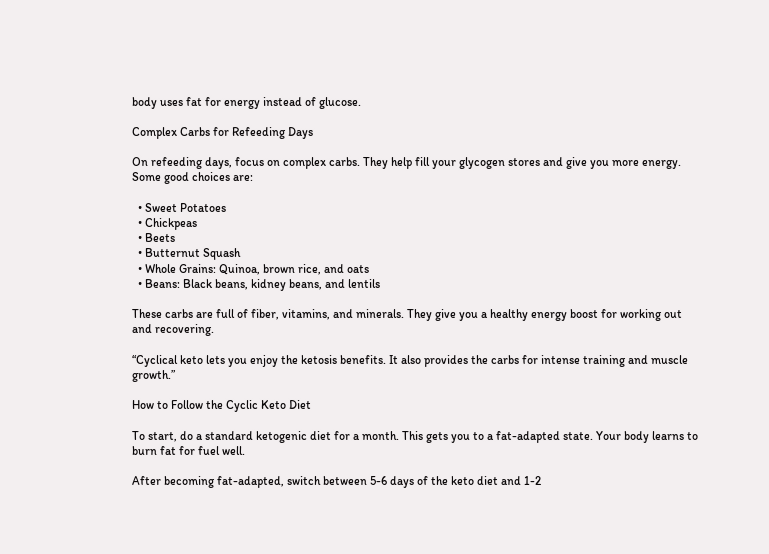body uses fat for energy instead of glucose.

Complex Carbs for Refeeding Days

On refeeding days, focus on complex carbs. They help fill your glycogen stores and give you more energy. Some good choices are:

  • Sweet Potatoes
  • Chickpeas
  • Beets
  • Butternut Squash
  • Whole Grains: Quinoa, brown rice, and oats
  • Beans: Black beans, kidney beans, and lentils

These carbs are full of fiber, vitamins, and minerals. They give you a healthy energy boost for working out and recovering.

“Cyclical keto lets you enjoy the ketosis benefits. It also provides the carbs for intense training and muscle growth.”

How to Follow the Cyclic Keto Diet

To start, do a standard ketogenic diet for a month. This gets you to a fat-adapted state. Your body learns to burn fat for fuel well.

After becoming fat-adapted, switch between 5-6 days of the keto diet and 1-2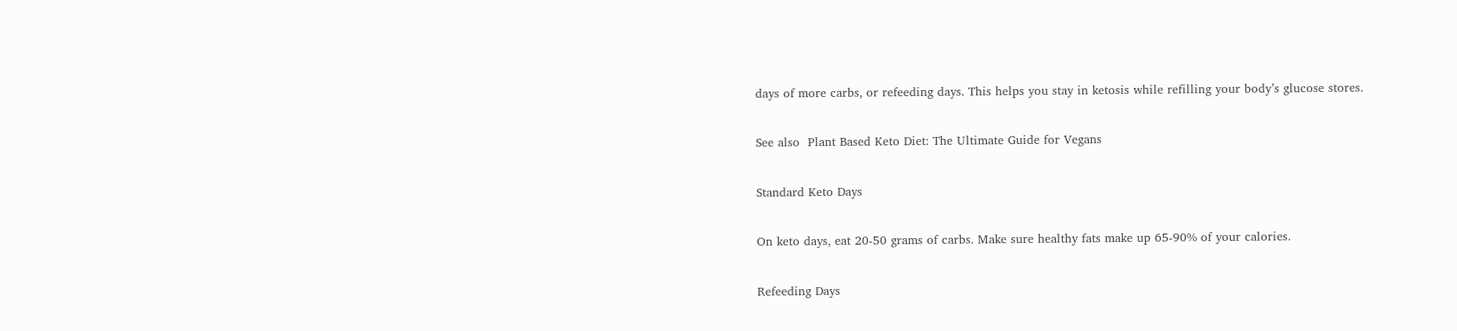days of more carbs, or refeeding days. This helps you stay in ketosis while refilling your body’s glucose stores.

See also  Plant Based Keto Diet: The Ultimate Guide for Vegans

Standard Keto Days

On keto days, eat 20-50 grams of carbs. Make sure healthy fats make up 65-90% of your calories.

Refeeding Days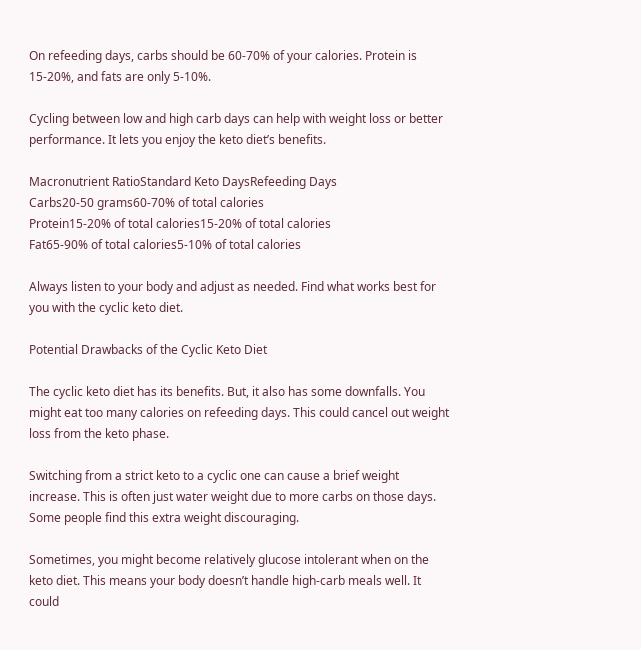On refeeding days, carbs should be 60-70% of your calories. Protein is 15-20%, and fats are only 5-10%.

Cycling between low and high carb days can help with weight loss or better performance. It lets you enjoy the keto diet’s benefits.

Macronutrient RatioStandard Keto DaysRefeeding Days
Carbs20-50 grams60-70% of total calories
Protein15-20% of total calories15-20% of total calories
Fat65-90% of total calories5-10% of total calories

Always listen to your body and adjust as needed. Find what works best for you with the cyclic keto diet.

Potential Drawbacks of the Cyclic Keto Diet

The cyclic keto diet has its benefits. But, it also has some downfalls. You might eat too many calories on refeeding days. This could cancel out weight loss from the keto phase.

Switching from a strict keto to a cyclic one can cause a brief weight increase. This is often just water weight due to more carbs on those days. Some people find this extra weight discouraging.

Sometimes, you might become relatively glucose intolerant when on the keto diet. This means your body doesn’t handle high-carb meals well. It could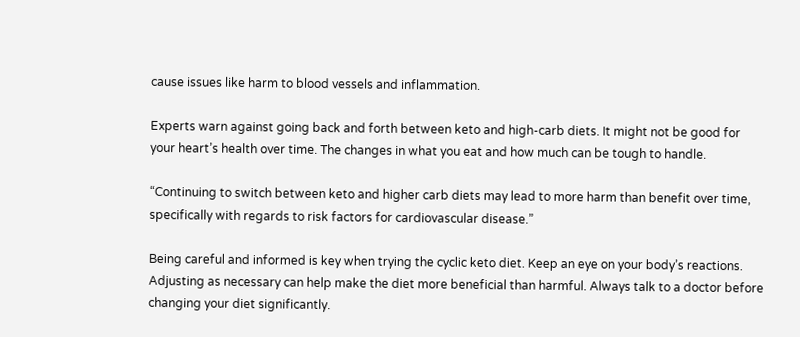cause issues like harm to blood vessels and inflammation.

Experts warn against going back and forth between keto and high-carb diets. It might not be good for your heart’s health over time. The changes in what you eat and how much can be tough to handle.

“Continuing to switch between keto and higher carb diets may lead to more harm than benefit over time, specifically with regards to risk factors for cardiovascular disease.”

Being careful and informed is key when trying the cyclic keto diet. Keep an eye on your body’s reactions. Adjusting as necessary can help make the diet more beneficial than harmful. Always talk to a doctor before changing your diet significantly.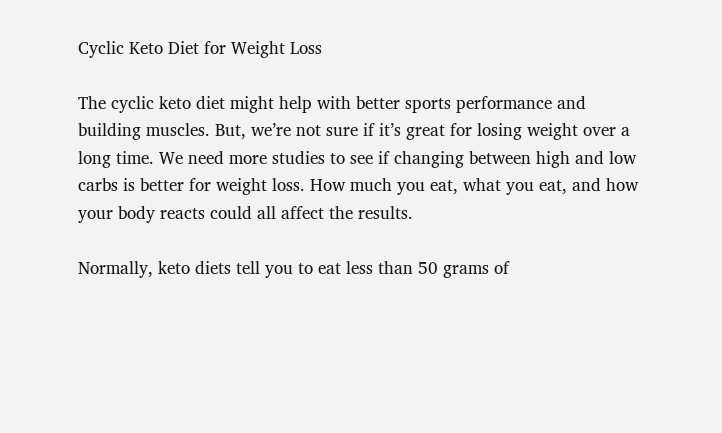Cyclic Keto Diet for Weight Loss

The cyclic keto diet might help with better sports performance and building muscles. But, we’re not sure if it’s great for losing weight over a long time. We need more studies to see if changing between high and low carbs is better for weight loss. How much you eat, what you eat, and how your body reacts could all affect the results.

Normally, keto diets tell you to eat less than 50 grams of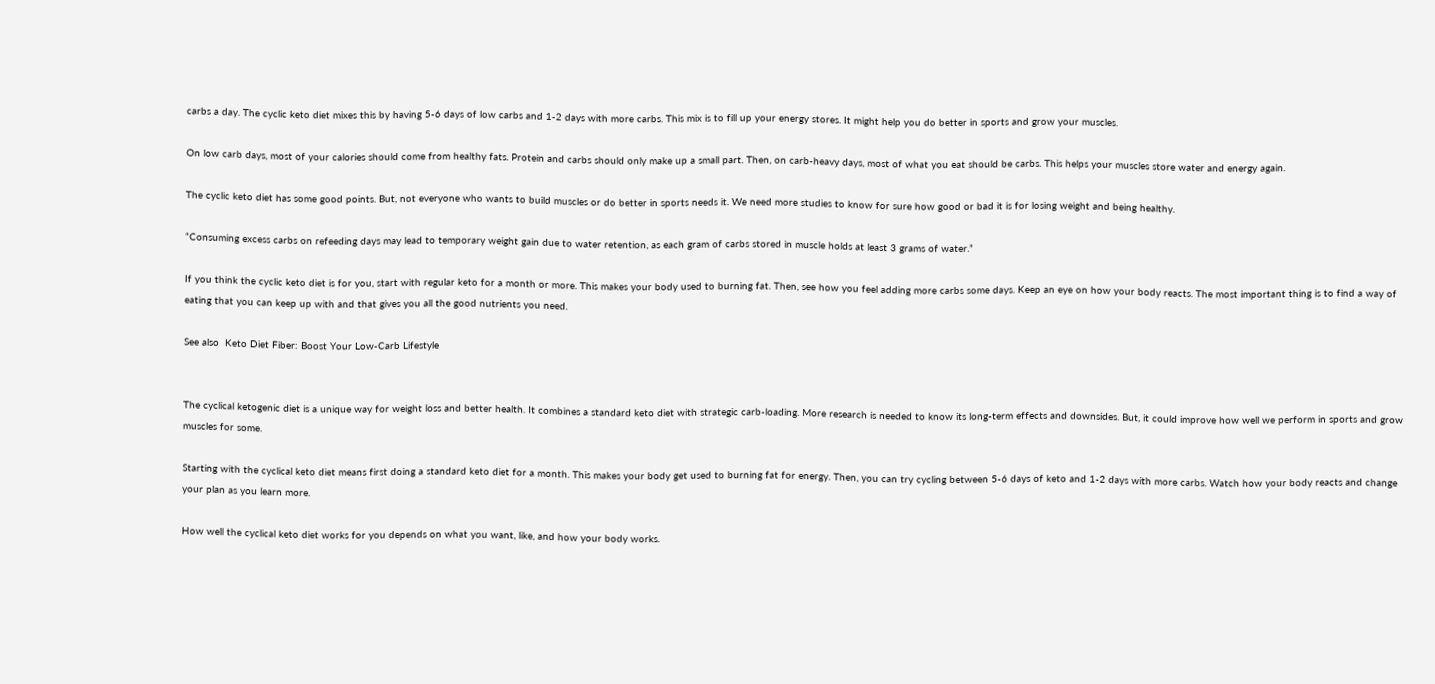carbs a day. The cyclic keto diet mixes this by having 5-6 days of low carbs and 1-2 days with more carbs. This mix is to fill up your energy stores. It might help you do better in sports and grow your muscles.

On low carb days, most of your calories should come from healthy fats. Protein and carbs should only make up a small part. Then, on carb-heavy days, most of what you eat should be carbs. This helps your muscles store water and energy again.

The cyclic keto diet has some good points. But, not everyone who wants to build muscles or do better in sports needs it. We need more studies to know for sure how good or bad it is for losing weight and being healthy.

“Consuming excess carbs on refeeding days may lead to temporary weight gain due to water retention, as each gram of carbs stored in muscle holds at least 3 grams of water.”

If you think the cyclic keto diet is for you, start with regular keto for a month or more. This makes your body used to burning fat. Then, see how you feel adding more carbs some days. Keep an eye on how your body reacts. The most important thing is to find a way of eating that you can keep up with and that gives you all the good nutrients you need.

See also  Keto Diet Fiber: Boost Your Low-Carb Lifestyle


The cyclical ketogenic diet is a unique way for weight loss and better health. It combines a standard keto diet with strategic carb-loading. More research is needed to know its long-term effects and downsides. But, it could improve how well we perform in sports and grow muscles for some.

Starting with the cyclical keto diet means first doing a standard keto diet for a month. This makes your body get used to burning fat for energy. Then, you can try cycling between 5-6 days of keto and 1-2 days with more carbs. Watch how your body reacts and change your plan as you learn more.

How well the cyclical keto diet works for you depends on what you want, like, and how your body works.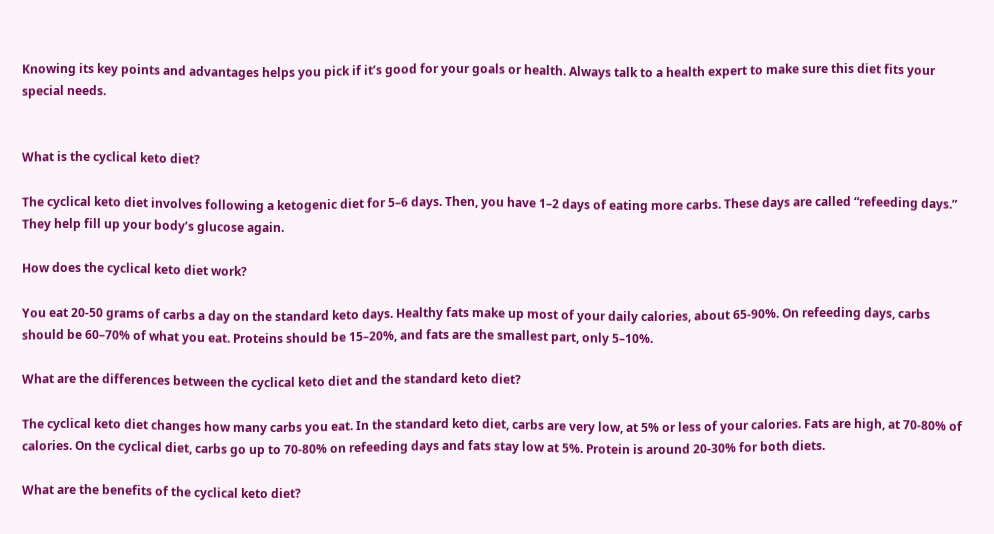Knowing its key points and advantages helps you pick if it’s good for your goals or health. Always talk to a health expert to make sure this diet fits your special needs.


What is the cyclical keto diet?

The cyclical keto diet involves following a ketogenic diet for 5–6 days. Then, you have 1–2 days of eating more carbs. These days are called “refeeding days.” They help fill up your body’s glucose again.

How does the cyclical keto diet work?

You eat 20-50 grams of carbs a day on the standard keto days. Healthy fats make up most of your daily calories, about 65-90%. On refeeding days, carbs should be 60–70% of what you eat. Proteins should be 15–20%, and fats are the smallest part, only 5–10%.

What are the differences between the cyclical keto diet and the standard keto diet?

The cyclical keto diet changes how many carbs you eat. In the standard keto diet, carbs are very low, at 5% or less of your calories. Fats are high, at 70-80% of calories. On the cyclical diet, carbs go up to 70-80% on refeeding days and fats stay low at 5%. Protein is around 20-30% for both diets.

What are the benefits of the cyclical keto diet?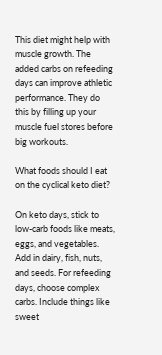This diet might help with muscle growth. The added carbs on refeeding days can improve athletic performance. They do this by filling up your muscle fuel stores before big workouts.

What foods should I eat on the cyclical keto diet?

On keto days, stick to low-carb foods like meats, eggs, and vegetables. Add in dairy, fish, nuts, and seeds. For refeeding days, choose complex carbs. Include things like sweet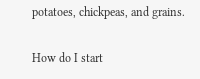potatoes, chickpeas, and grains.

How do I start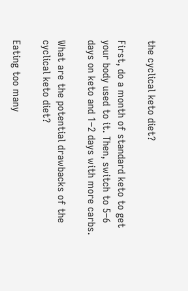the cyclical keto diet?

First, do a month of standard keto to get your body used to it. Then, switch to 5–6 days on keto and 1–2 days with more carbs.

What are the potential drawbacks of the cyclical keto diet?

Eating too many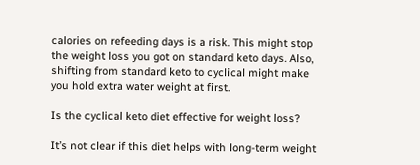calories on refeeding days is a risk. This might stop the weight loss you got on standard keto days. Also, shifting from standard keto to cyclical might make you hold extra water weight at first.

Is the cyclical keto diet effective for weight loss?

It’s not clear if this diet helps with long-term weight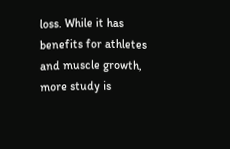loss. While it has benefits for athletes and muscle growth, more study is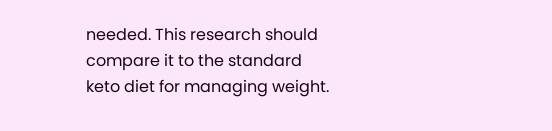needed. This research should compare it to the standard keto diet for managing weight.